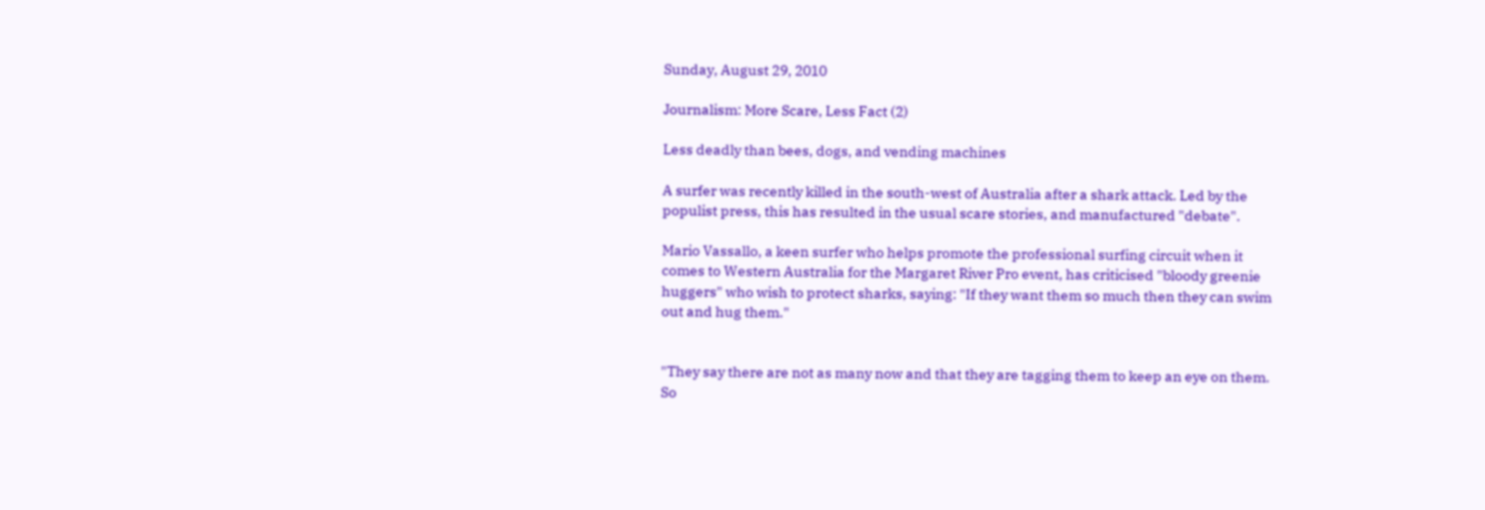Sunday, August 29, 2010

Journalism: More Scare, Less Fact (2)

Less deadly than bees, dogs, and vending machines

A surfer was recently killed in the south-west of Australia after a shark attack. Led by the populist press, this has resulted in the usual scare stories, and manufactured "debate".

Mario Vassallo, a keen surfer who helps promote the professional surfing circuit when it comes to Western Australia for the Margaret River Pro event, has criticised "bloody greenie huggers" who wish to protect sharks, saying: "If they want them so much then they can swim out and hug them."


"They say there are not as many now and that they are tagging them to keep an eye on them. So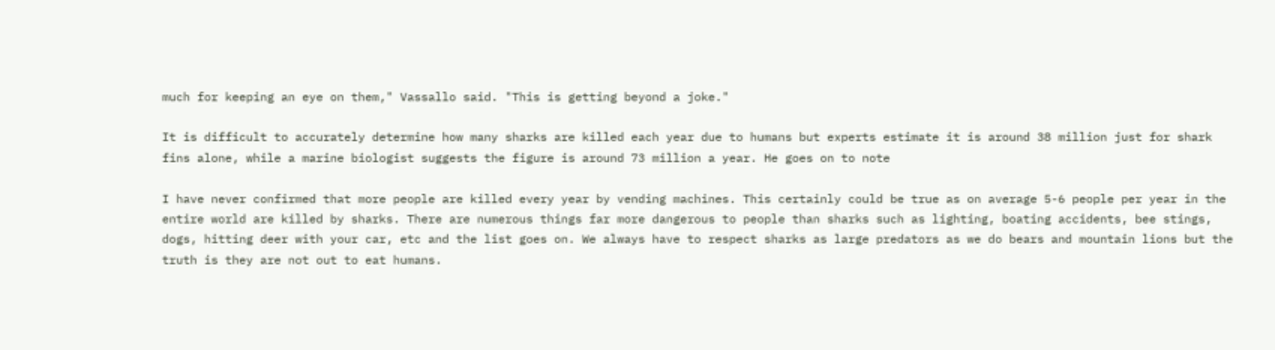much for keeping an eye on them," Vassallo said. "This is getting beyond a joke."

It is difficult to accurately determine how many sharks are killed each year due to humans but experts estimate it is around 38 million just for shark fins alone, while a marine biologist suggests the figure is around 73 million a year. He goes on to note

I have never confirmed that more people are killed every year by vending machines. This certainly could be true as on average 5-6 people per year in the entire world are killed by sharks. There are numerous things far more dangerous to people than sharks such as lighting, boating accidents, bee stings, dogs, hitting deer with your car, etc and the list goes on. We always have to respect sharks as large predators as we do bears and mountain lions but the truth is they are not out to eat humans.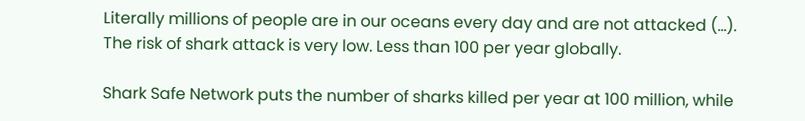Literally millions of people are in our oceans every day and are not attacked (...). The risk of shark attack is very low. Less than 100 per year globally.

Shark Safe Network puts the number of sharks killed per year at 100 million, while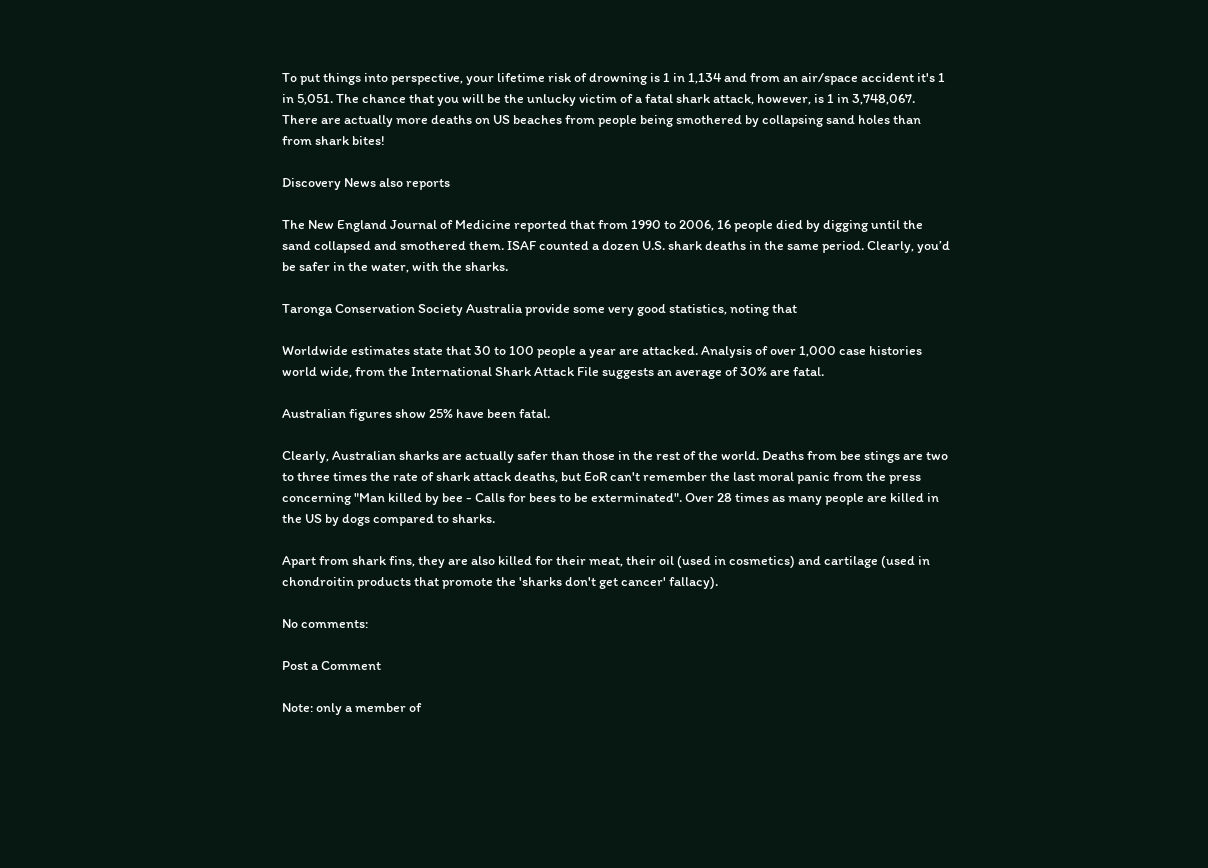To put things into perspective, your lifetime risk of drowning is 1 in 1,134 and from an air/space accident it's 1 in 5,051. The chance that you will be the unlucky victim of a fatal shark attack, however, is 1 in 3,748,067. There are actually more deaths on US beaches from people being smothered by collapsing sand holes than from shark bites!

Discovery News also reports

The New England Journal of Medicine reported that from 1990 to 2006, 16 people died by digging until the sand collapsed and smothered them. ISAF counted a dozen U.S. shark deaths in the same period. Clearly, you’d be safer in the water, with the sharks.

Taronga Conservation Society Australia provide some very good statistics, noting that

Worldwide estimates state that 30 to 100 people a year are attacked. Analysis of over 1,000 case histories world wide, from the International Shark Attack File suggests an average of 30% are fatal.

Australian figures show 25% have been fatal.

Clearly, Australian sharks are actually safer than those in the rest of the world. Deaths from bee stings are two to three times the rate of shark attack deaths, but EoR can't remember the last moral panic from the press concerning "Man killed by bee - Calls for bees to be exterminated". Over 28 times as many people are killed in the US by dogs compared to sharks.

Apart from shark fins, they are also killed for their meat, their oil (used in cosmetics) and cartilage (used in chondroitin products that promote the 'sharks don't get cancer' fallacy).

No comments:

Post a Comment

Note: only a member of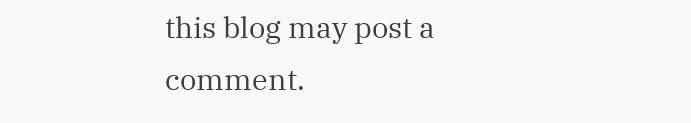this blog may post a comment.